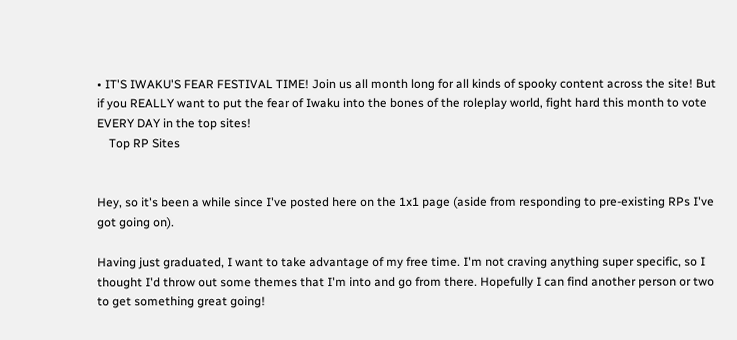• IT'S IWAKU'S FEAR FESTIVAL TIME! Join us all month long for all kinds of spooky content across the site! But if you REALLY want to put the fear of Iwaku into the bones of the roleplay world, fight hard this month to vote EVERY DAY in the top sites!
    Top RP Sites


Hey, so it's been a while since I've posted here on the 1x1 page (aside from responding to pre-existing RPs I've got going on).

Having just graduated, I want to take advantage of my free time. I'm not craving anything super specific, so I thought I'd throw out some themes that I'm into and go from there. Hopefully I can find another person or two to get something great going!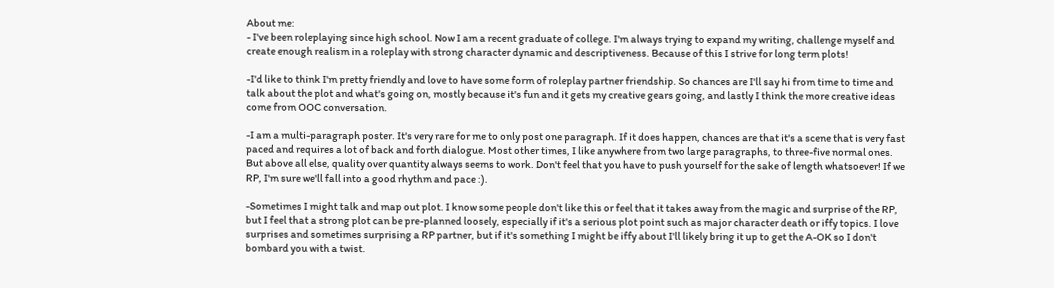About me:
- I've been roleplaying since high school. Now I am a recent graduate of college. I'm always trying to expand my writing, challenge myself and create enough realism in a roleplay with strong character dynamic and descriptiveness. Because of this I strive for long term plots!

-I'd like to think I'm pretty friendly and love to have some form of roleplay partner friendship. So chances are I'll say hi from time to time and talk about the plot and what's going on, mostly because it's fun and it gets my creative gears going, and lastly I think the more creative ideas come from OOC conversation.

-I am a multi-paragraph poster. It's very rare for me to only post one paragraph. If it does happen, chances are that it's a scene that is very fast paced and requires a lot of back and forth dialogue. Most other times, I like anywhere from two large paragraphs, to three-five normal ones. But above all else, quality over quantity always seems to work. Don't feel that you have to push yourself for the sake of length whatsoever! If we RP, I'm sure we'll fall into a good rhythm and pace :).

-Sometimes I might talk and map out plot. I know some people don't like this or feel that it takes away from the magic and surprise of the RP, but I feel that a strong plot can be pre-planned loosely, especially if it's a serious plot point such as major character death or iffy topics. I love surprises and sometimes surprising a RP partner, but if it's something I might be iffy about I'll likely bring it up to get the A-OK so I don't bombard you with a twist.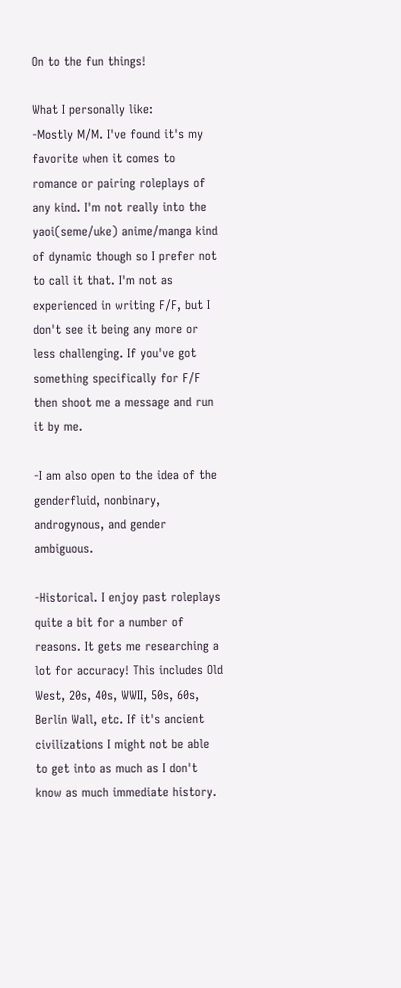On to the fun things!

What I personally like:
-Mostly M/M. I've found it's my favorite when it comes to romance or pairing roleplays of any kind. I'm not really into the yaoi(seme/uke) anime/manga kind of dynamic though so I prefer not to call it that. I'm not as experienced in writing F/F, but I don't see it being any more or less challenging. If you've got something specifically for F/F then shoot me a message and run it by me.

-I am also open to the idea of the genderfluid, nonbinary, androgynous, and gender ambiguous.

-Historical. I enjoy past roleplays quite a bit for a number of reasons. It gets me researching a lot for accuracy! This includes Old West, 20s, 40s, WWII, 50s, 60s, Berlin Wall, etc. If it's ancient civilizations I might not be able to get into as much as I don't know as much immediate history.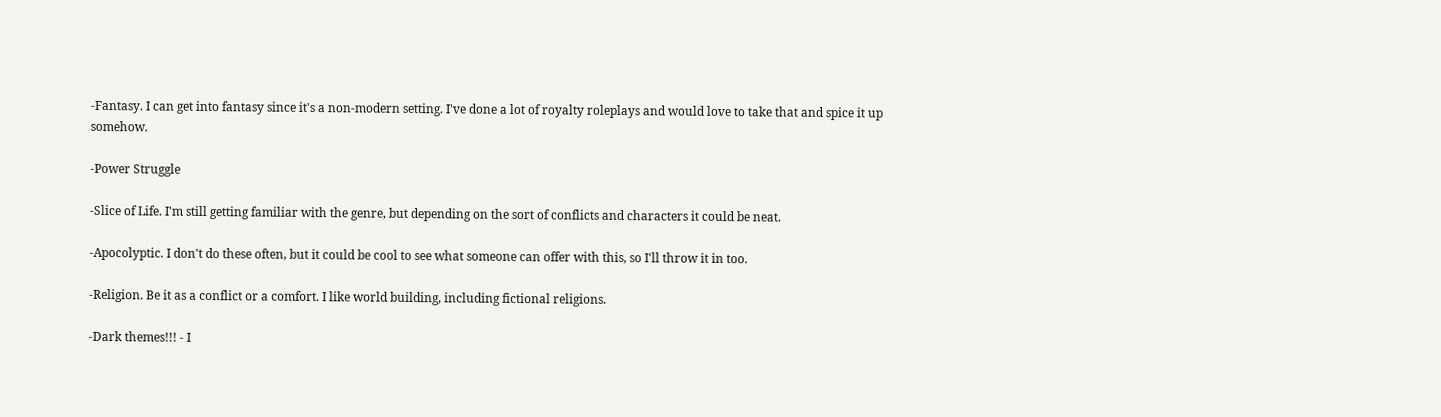-Fantasy. I can get into fantasy since it's a non-modern setting. I've done a lot of royalty roleplays and would love to take that and spice it up somehow.

-Power Struggle

-Slice of Life. I'm still getting familiar with the genre, but depending on the sort of conflicts and characters it could be neat.

-Apocolyptic. I don't do these often, but it could be cool to see what someone can offer with this, so I'll throw it in too.

-Religion. Be it as a conflict or a comfort. I like world building, including fictional religions.

-Dark themes!!! - I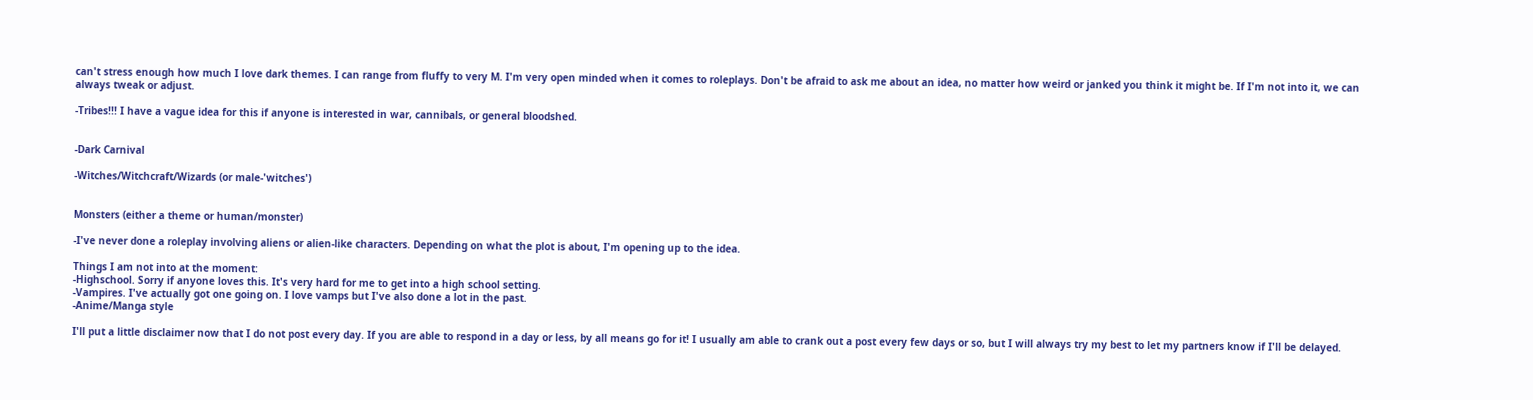can't stress enough how much I love dark themes. I can range from fluffy to very M. I'm very open minded when it comes to roleplays. Don't be afraid to ask me about an idea, no matter how weird or janked you think it might be. If I'm not into it, we can always tweak or adjust.

-Tribes!!! I have a vague idea for this if anyone is interested in war, cannibals, or general bloodshed.


-Dark Carnival

-Witches/Witchcraft/Wizards (or male-'witches')


Monsters (either a theme or human/monster)

-I've never done a roleplay involving aliens or alien-like characters. Depending on what the plot is about, I'm opening up to the idea.

Things I am not into at the moment:
-Highschool. Sorry if anyone loves this. It's very hard for me to get into a high school setting.
-Vampires. I've actually got one going on. I love vamps but I've also done a lot in the past.
-Anime/Manga style

I'll put a little disclaimer now that I do not post every day. If you are able to respond in a day or less, by all means go for it! I usually am able to crank out a post every few days or so, but I will always try my best to let my partners know if I'll be delayed.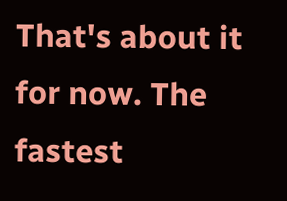That's about it for now. The fastest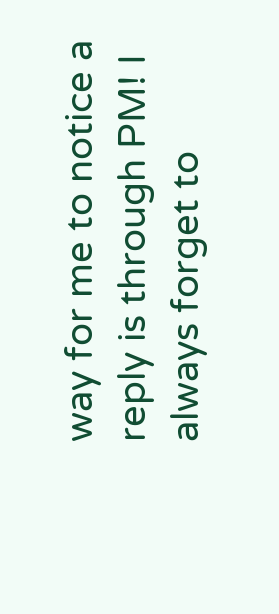way for me to notice a reply is through PM! I always forget to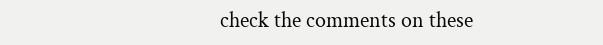check the comments on these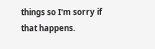things so I'm sorry if that happens.